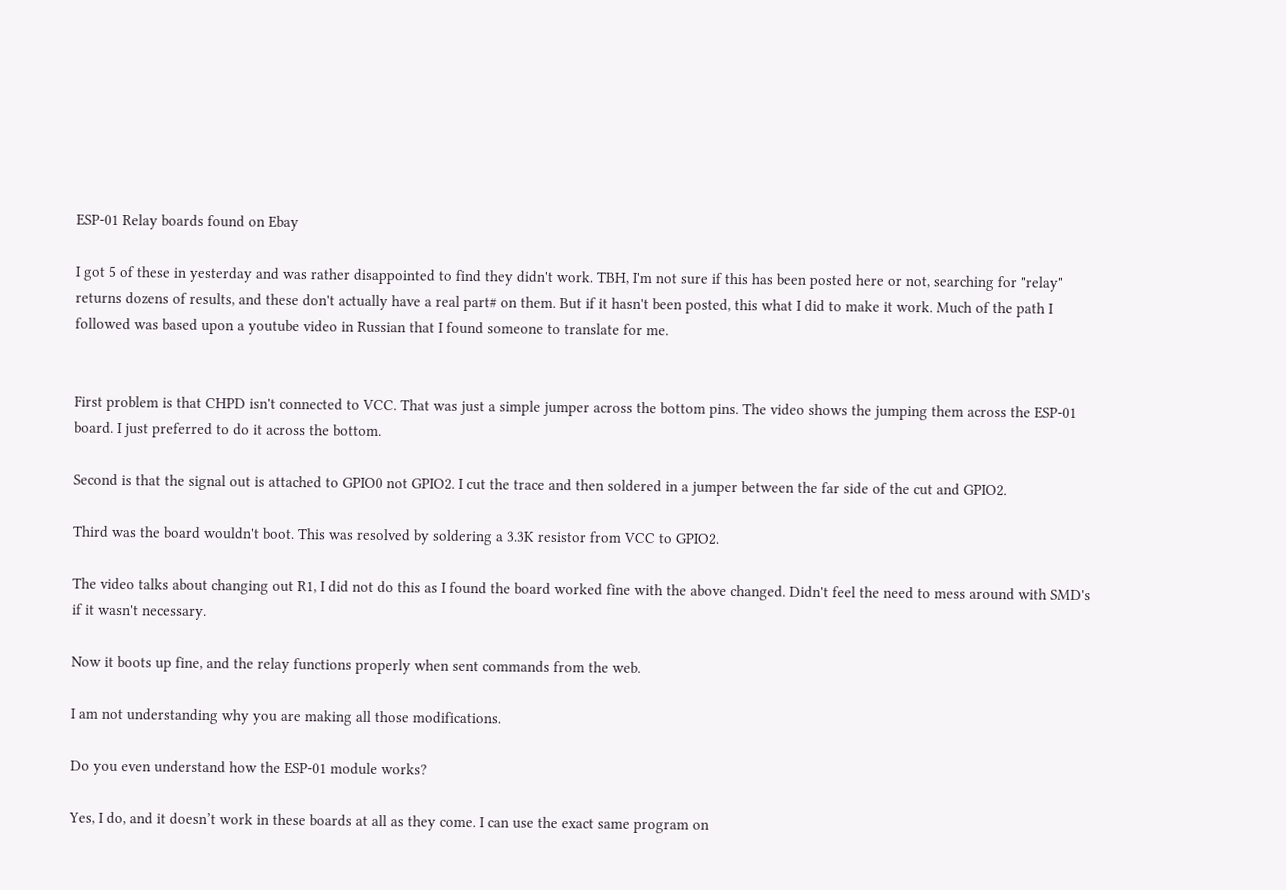ESP-01 Relay boards found on Ebay

I got 5 of these in yesterday and was rather disappointed to find they didn't work. TBH, I'm not sure if this has been posted here or not, searching for "relay" returns dozens of results, and these don't actually have a real part# on them. But if it hasn't been posted, this what I did to make it work. Much of the path I followed was based upon a youtube video in Russian that I found someone to translate for me.


First problem is that CHPD isn't connected to VCC. That was just a simple jumper across the bottom pins. The video shows the jumping them across the ESP-01 board. I just preferred to do it across the bottom.

Second is that the signal out is attached to GPIO0 not GPIO2. I cut the trace and then soldered in a jumper between the far side of the cut and GPIO2.

Third was the board wouldn't boot. This was resolved by soldering a 3.3K resistor from VCC to GPIO2.

The video talks about changing out R1, I did not do this as I found the board worked fine with the above changed. Didn't feel the need to mess around with SMD's if it wasn't necessary.

Now it boots up fine, and the relay functions properly when sent commands from the web.

I am not understanding why you are making all those modifications.

Do you even understand how the ESP-01 module works?

Yes, I do, and it doesn’t work in these boards at all as they come. I can use the exact same program on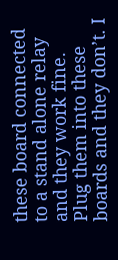these board connected to a stand alone relay and they work fine. Plug them into these boards and they don’t. I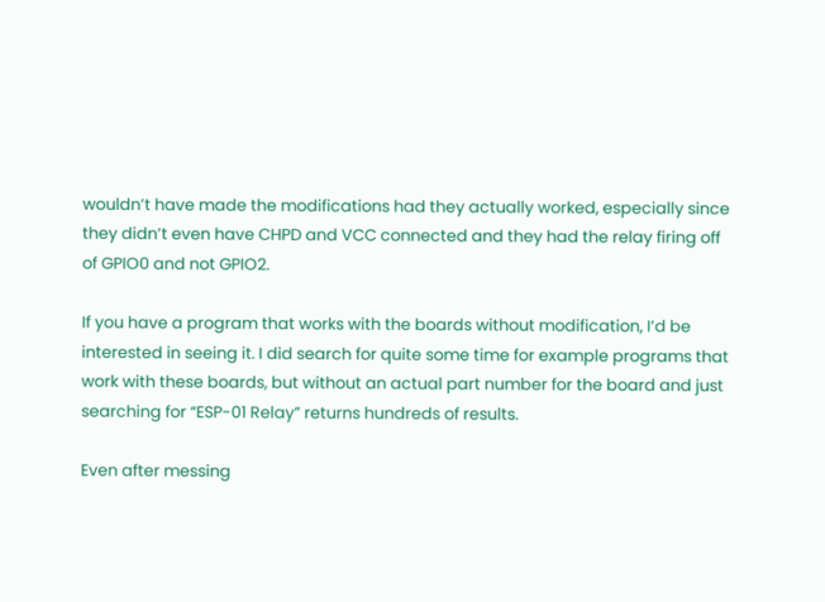wouldn’t have made the modifications had they actually worked, especially since they didn’t even have CHPD and VCC connected and they had the relay firing off of GPIO0 and not GPIO2.

If you have a program that works with the boards without modification, I’d be interested in seeing it. I did search for quite some time for example programs that work with these boards, but without an actual part number for the board and just searching for “ESP-01 Relay” returns hundreds of results.

Even after messing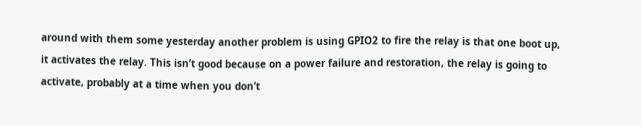around with them some yesterday another problem is using GPIO2 to fire the relay is that one boot up, it activates the relay. This isn’t good because on a power failure and restoration, the relay is going to activate, probably at a time when you don’t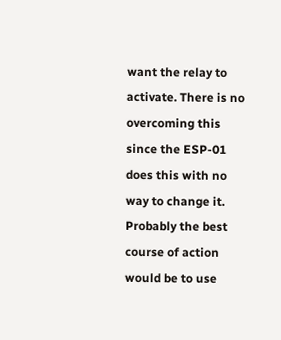want the relay to activate. There is no overcoming this since the ESP-01 does this with no way to change it. Probably the best course of action would be to use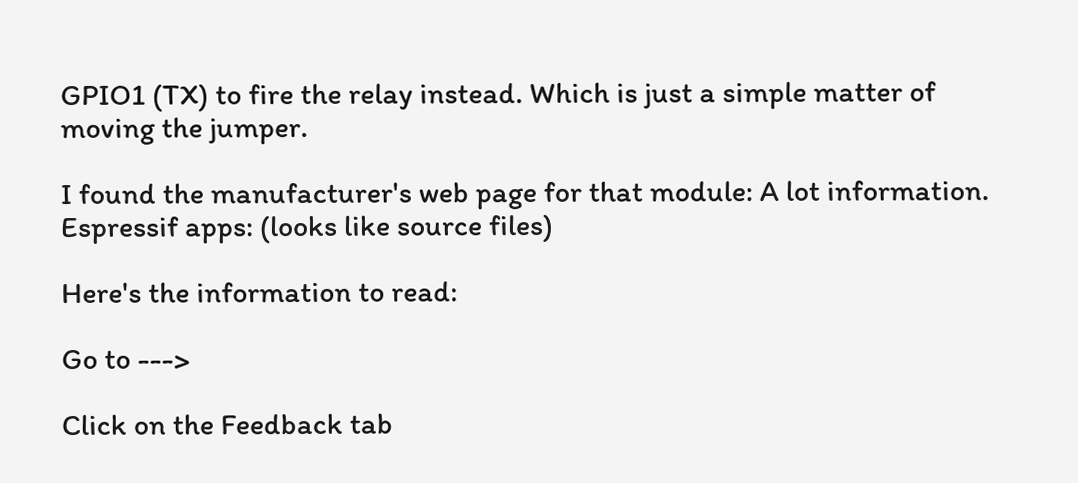GPIO1 (TX) to fire the relay instead. Which is just a simple matter of moving the jumper.

I found the manufacturer's web page for that module: A lot information. Espressif apps: (looks like source files)

Here's the information to read:

Go to --->

Click on the Feedback tab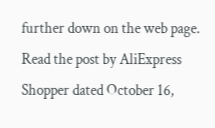further down on the web page. Read the post by AliExpress Shopper dated October 16,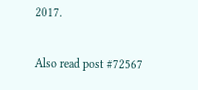2017.

Also read post #72567